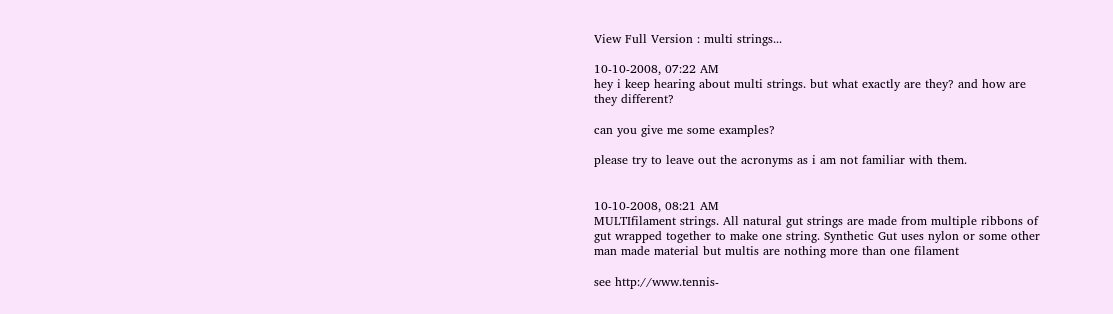View Full Version : multi strings...

10-10-2008, 07:22 AM
hey i keep hearing about multi strings. but what exactly are they? and how are they different?

can you give me some examples?

please try to leave out the acronyms as i am not familiar with them.


10-10-2008, 08:21 AM
MULTIfilament strings. All natural gut strings are made from multiple ribbons of gut wrapped together to make one string. Synthetic Gut uses nylon or some other man made material but multis are nothing more than one filament

see http://www.tennis-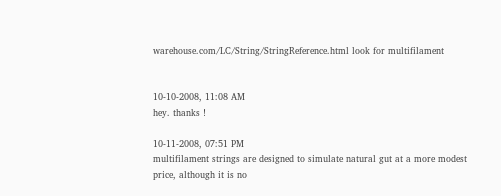warehouse.com/LC/String/StringReference.html look for multifilament


10-10-2008, 11:08 AM
hey. thanks !

10-11-2008, 07:51 PM
multifilament strings are designed to simulate natural gut at a more modest price, although it is no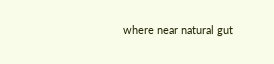where near natural gut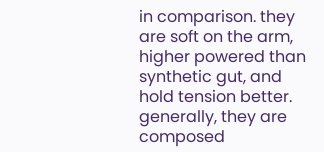in comparison. they are soft on the arm, higher powered than synthetic gut, and hold tension better. generally, they are composed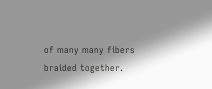of many many fibers braided together.